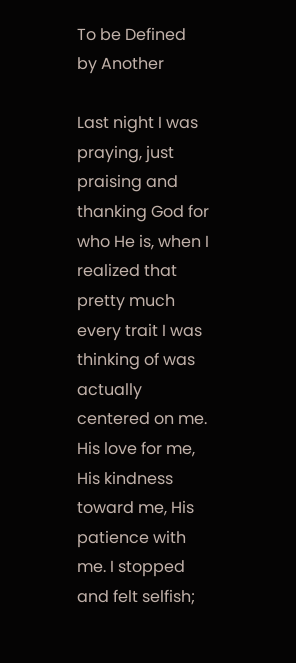To be Defined by Another

Last night I was praying, just praising and thanking God for who He is, when I realized that pretty much every trait I was thinking of was actually centered on me. His love for me, His kindness toward me, His patience with me. I stopped and felt selfish;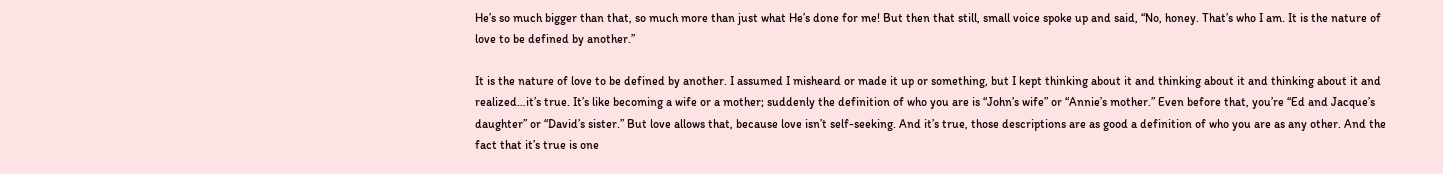He’s so much bigger than that, so much more than just what He’s done for me! But then that still, small voice spoke up and said, “No, honey. That’s who I am. It is the nature of love to be defined by another.”

It is the nature of love to be defined by another. I assumed I misheard or made it up or something, but I kept thinking about it and thinking about it and thinking about it and realized…it’s true. It’s like becoming a wife or a mother; suddenly the definition of who you are is “John’s wife” or “Annie’s mother.” Even before that, you’re “Ed and Jacque’s daughter” or “David’s sister.” But love allows that, because love isn’t self-seeking. And it’s true, those descriptions are as good a definition of who you are as any other. And the fact that it’s true is one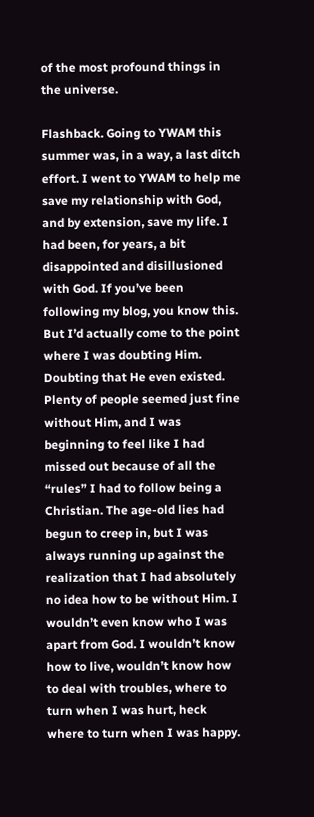of the most profound things in the universe.

Flashback. Going to YWAM this summer was, in a way, a last ditch effort. I went to YWAM to help me save my relationship with God, and by extension, save my life. I had been, for years, a bit disappointed and disillusioned with God. If you’ve been following my blog, you know this. But I’d actually come to the point where I was doubting Him. Doubting that He even existed. Plenty of people seemed just fine without Him, and I was beginning to feel like I had missed out because of all the “rules” I had to follow being a Christian. The age-old lies had begun to creep in, but I was always running up against the realization that I had absolutely no idea how to be without Him. I wouldn’t even know who I was apart from God. I wouldn’t know how to live, wouldn’t know how to deal with troubles, where to turn when I was hurt, heck where to turn when I was happy.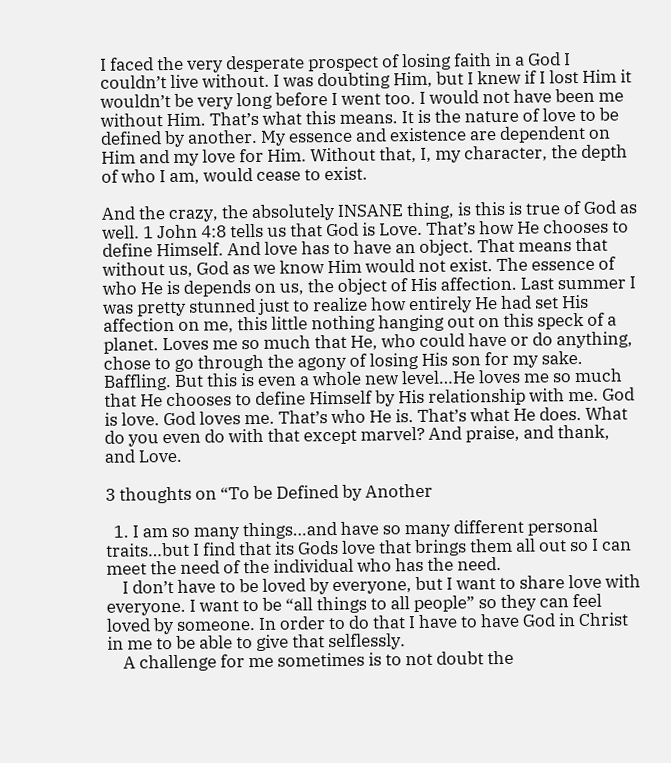I faced the very desperate prospect of losing faith in a God I couldn’t live without. I was doubting Him, but I knew if I lost Him it wouldn’t be very long before I went too. I would not have been me without Him. That’s what this means. It is the nature of love to be defined by another. My essence and existence are dependent on Him and my love for Him. Without that, I, my character, the depth of who I am, would cease to exist.

And the crazy, the absolutely INSANE thing, is this is true of God as well. 1 John 4:8 tells us that God is Love. That’s how He chooses to define Himself. And love has to have an object. That means that without us, God as we know Him would not exist. The essence of who He is depends on us, the object of His affection. Last summer I was pretty stunned just to realize how entirely He had set His affection on me, this little nothing hanging out on this speck of a planet. Loves me so much that He, who could have or do anything, chose to go through the agony of losing His son for my sake. Baffling. But this is even a whole new level…He loves me so much that He chooses to define Himself by His relationship with me. God is love. God loves me. That’s who He is. That’s what He does. What do you even do with that except marvel? And praise, and thank, and Love.

3 thoughts on “To be Defined by Another

  1. I am so many things…and have so many different personal traits…but I find that its Gods love that brings them all out so I can meet the need of the individual who has the need.
    I don’t have to be loved by everyone, but I want to share love with everyone. I want to be “all things to all people” so they can feel loved by someone. In order to do that I have to have God in Christ in me to be able to give that selflessly.
    A challenge for me sometimes is to not doubt the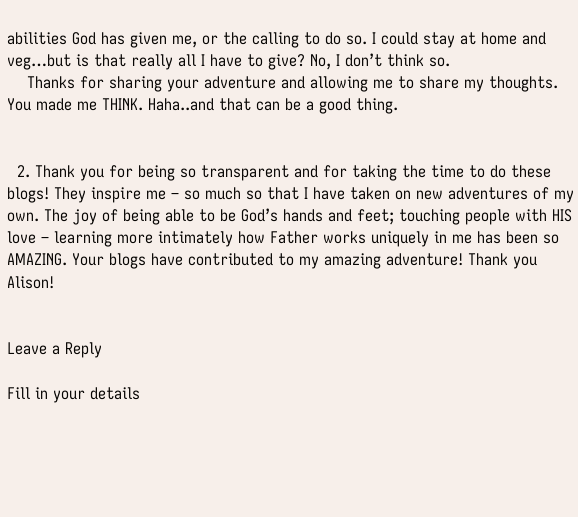abilities God has given me, or the calling to do so. I could stay at home and veg…but is that really all I have to give? No, I don’t think so.
    Thanks for sharing your adventure and allowing me to share my thoughts. You made me THINK. Haha..and that can be a good thing.


  2. Thank you for being so transparent and for taking the time to do these blogs! They inspire me – so much so that I have taken on new adventures of my own. The joy of being able to be God’s hands and feet; touching people with HIS love – learning more intimately how Father works uniquely in me has been so AMAZING. Your blogs have contributed to my amazing adventure! Thank you Alison!


Leave a Reply

Fill in your details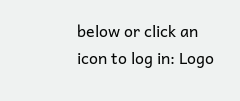below or click an icon to log in: Logo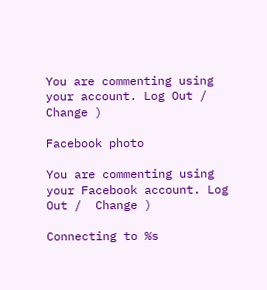You are commenting using your account. Log Out /  Change )

Facebook photo

You are commenting using your Facebook account. Log Out /  Change )

Connecting to %s